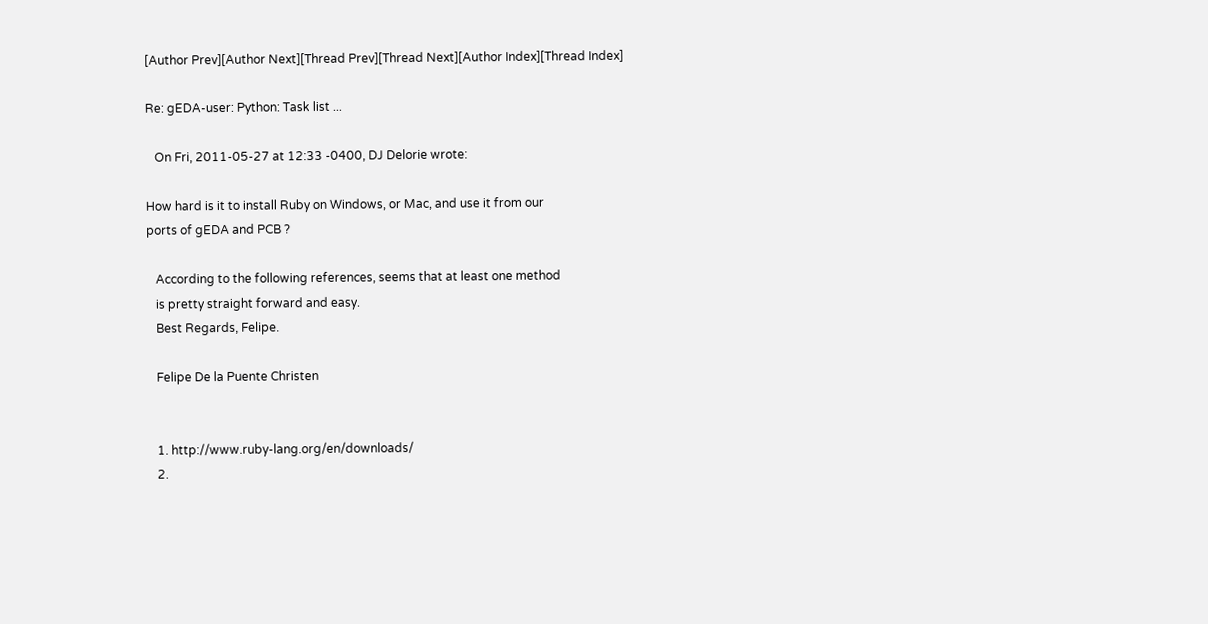[Author Prev][Author Next][Thread Prev][Thread Next][Author Index][Thread Index]

Re: gEDA-user: Python: Task list ...

   On Fri, 2011-05-27 at 12:33 -0400, DJ Delorie wrote:

How hard is it to install Ruby on Windows, or Mac, and use it from our
ports of gEDA and PCB ?

   According to the following references, seems that at least one method
   is pretty straight forward and easy.
   Best Regards, Felipe.

   Felipe De la Puente Christen


   1. http://www.ruby-lang.org/en/downloads/
   2.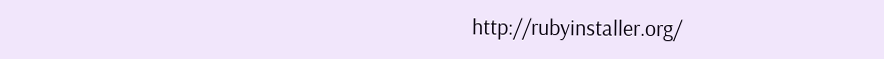http://rubyinstaller.org/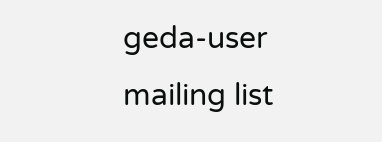geda-user mailing list